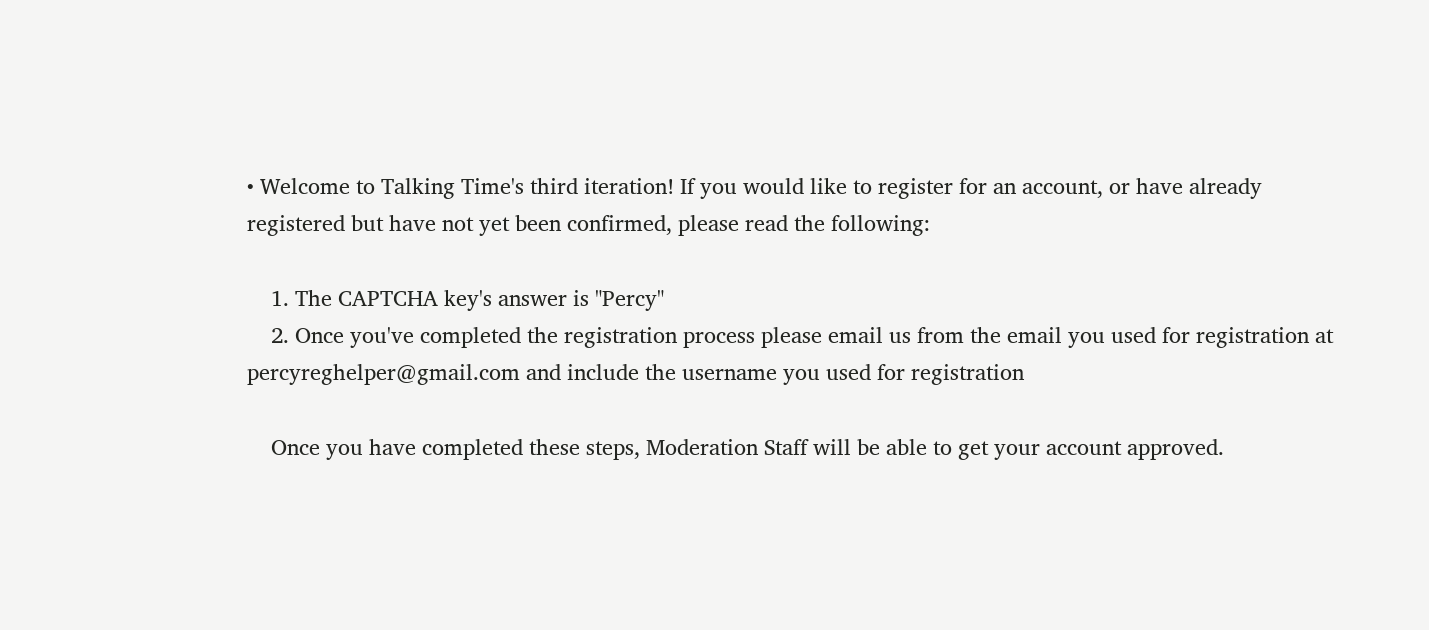• Welcome to Talking Time's third iteration! If you would like to register for an account, or have already registered but have not yet been confirmed, please read the following:

    1. The CAPTCHA key's answer is "Percy"
    2. Once you've completed the registration process please email us from the email you used for registration at percyreghelper@gmail.com and include the username you used for registration

    Once you have completed these steps, Moderation Staff will be able to get your account approved.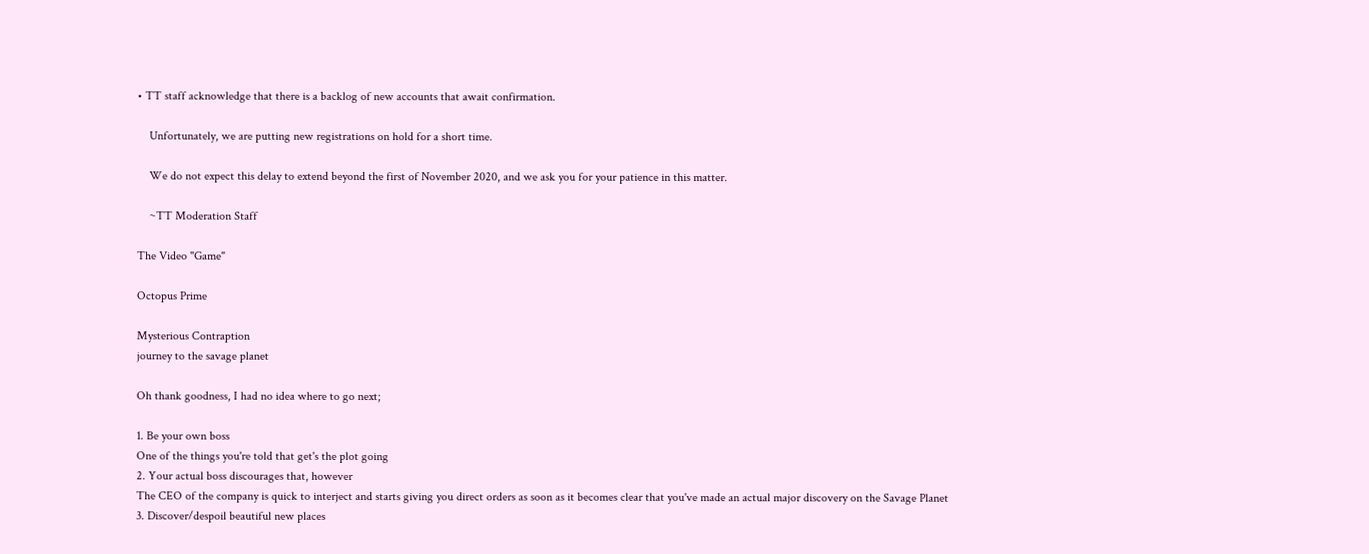• TT staff acknowledge that there is a backlog of new accounts that await confirmation.

    Unfortunately, we are putting new registrations on hold for a short time.

    We do not expect this delay to extend beyond the first of November 2020, and we ask you for your patience in this matter.

    ~TT Moderation Staff

The Video "Game"

Octopus Prime

Mysterious Contraption
journey to the savage planet

Oh thank goodness, I had no idea where to go next;

1. Be your own boss
One of the things you're told that get's the plot going
2. Your actual boss discourages that, however
The CEO of the company is quick to interject and starts giving you direct orders as soon as it becomes clear that you've made an actual major discovery on the Savage Planet
3. Discover/despoil beautiful new places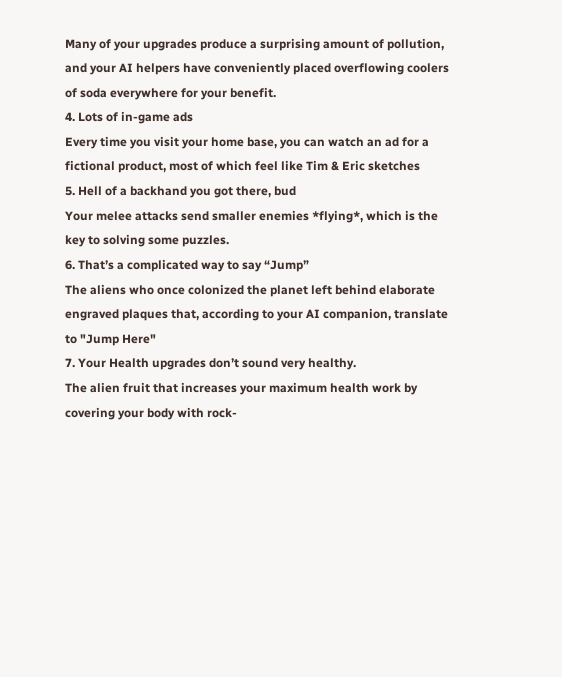Many of your upgrades produce a surprising amount of pollution, and your AI helpers have conveniently placed overflowing coolers of soda everywhere for your benefit.
4. Lots of in-game ads
Every time you visit your home base, you can watch an ad for a fictional product, most of which feel like Tim & Eric sketches
5. Hell of a backhand you got there, bud
Your melee attacks send smaller enemies *flying*, which is the key to solving some puzzles.
6. That’s a complicated way to say “Jump”
The aliens who once colonized the planet left behind elaborate engraved plaques that, according to your AI companion, translate to "Jump Here"
7. Your Health upgrades don’t sound very healthy.
The alien fruit that increases your maximum health work by covering your body with rock-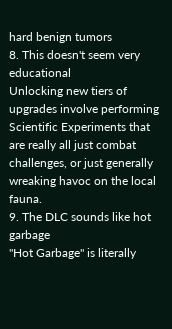hard benign tumors
8. This doesn't seem very educational
Unlocking new tiers of upgrades involve performing Scientific Experiments that are really all just combat challenges, or just generally wreaking havoc on the local fauna.
9. The DLC sounds like hot garbage
"Hot Garbage" is literally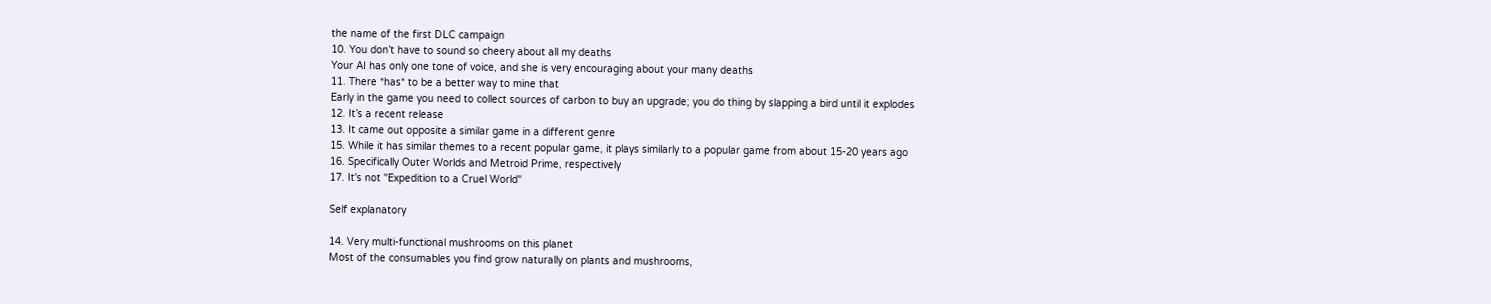the name of the first DLC campaign
10. You don’t have to sound so cheery about all my deaths
Your AI has only one tone of voice, and she is very encouraging about your many deaths
11. There *has* to be a better way to mine that
Early in the game you need to collect sources of carbon to buy an upgrade; you do thing by slapping a bird until it explodes
12. It’s a recent release
13. It came out opposite a similar game in a different genre
15. While it has similar themes to a recent popular game, it plays similarly to a popular game from about 15-20 years ago
16. Specifically Outer Worlds and Metroid Prime, respectively
17. It's not "Expedition to a Cruel World"

Self explanatory

14. Very multi-functional mushrooms on this planet
Most of the consumables you find grow naturally on plants and mushrooms,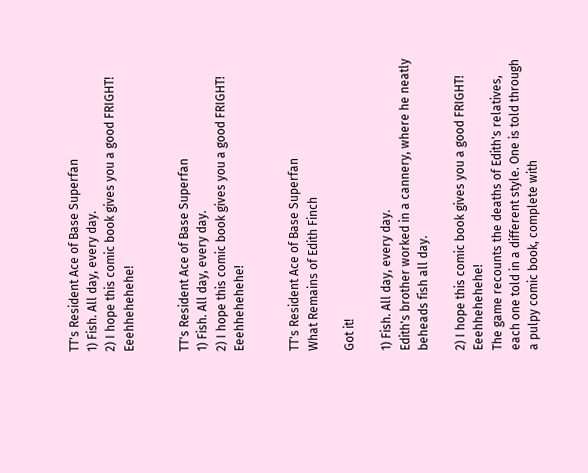TT's Resident Ace of Base Superfan
1) Fish. All day, every day.
2) I hope this comic book gives you a good FRIGHT! Eeehhehehehe!


TT's Resident Ace of Base Superfan
1) Fish. All day, every day.
2) I hope this comic book gives you a good FRIGHT! Eeehhehehehe!


TT's Resident Ace of Base Superfan
What Remains of Edith Finch

Got it!

1) Fish. All day, every day.
Edith's brother worked in a cannery, where he neatly beheads fish all day.

2) I hope this comic book gives you a good FRIGHT! Eeehhehehehe!
The game recounts the deaths of Edith's relatives, each one told in a different style. One is told through a pulpy comic book, complete with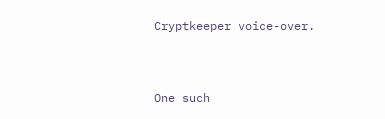Cryptkeeper voice-over.


One such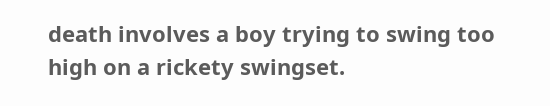death involves a boy trying to swing too high on a rickety swingset.